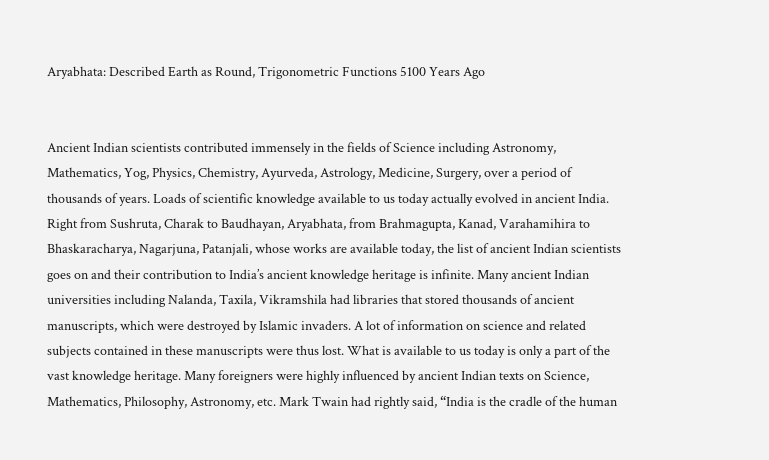Aryabhata: Described Earth as Round, Trigonometric Functions 5100 Years Ago


Ancient Indian scientists contributed immensely in the fields of Science including Astronomy, Mathematics, Yog, Physics, Chemistry, Ayurveda, Astrology, Medicine, Surgery, over a period of thousands of years. Loads of scientific knowledge available to us today actually evolved in ancient India. Right from Sushruta, Charak to Baudhayan, Aryabhata, from Brahmagupta, Kanad, Varahamihira to Bhaskaracharya, Nagarjuna, Patanjali, whose works are available today, the list of ancient Indian scientists goes on and their contribution to India’s ancient knowledge heritage is infinite. Many ancient Indian universities including Nalanda, Taxila, Vikramshila had libraries that stored thousands of ancient manuscripts, which were destroyed by Islamic invaders. A lot of information on science and related subjects contained in these manuscripts were thus lost. What is available to us today is only a part of the vast knowledge heritage. Many foreigners were highly influenced by ancient Indian texts on Science, Mathematics, Philosophy, Astronomy, etc. Mark Twain had rightly said, “India is the cradle of the human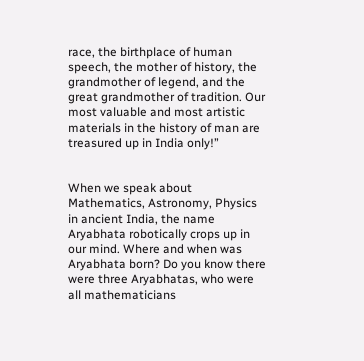race, the birthplace of human speech, the mother of history, the grandmother of legend, and the great grandmother of tradition. Our most valuable and most artistic materials in the history of man are treasured up in India only!”


When we speak about Mathematics, Astronomy, Physics in ancient India, the name Aryabhata robotically crops up in our mind. Where and when was Aryabhata born? Do you know there were three Aryabhatas, who were all mathematicians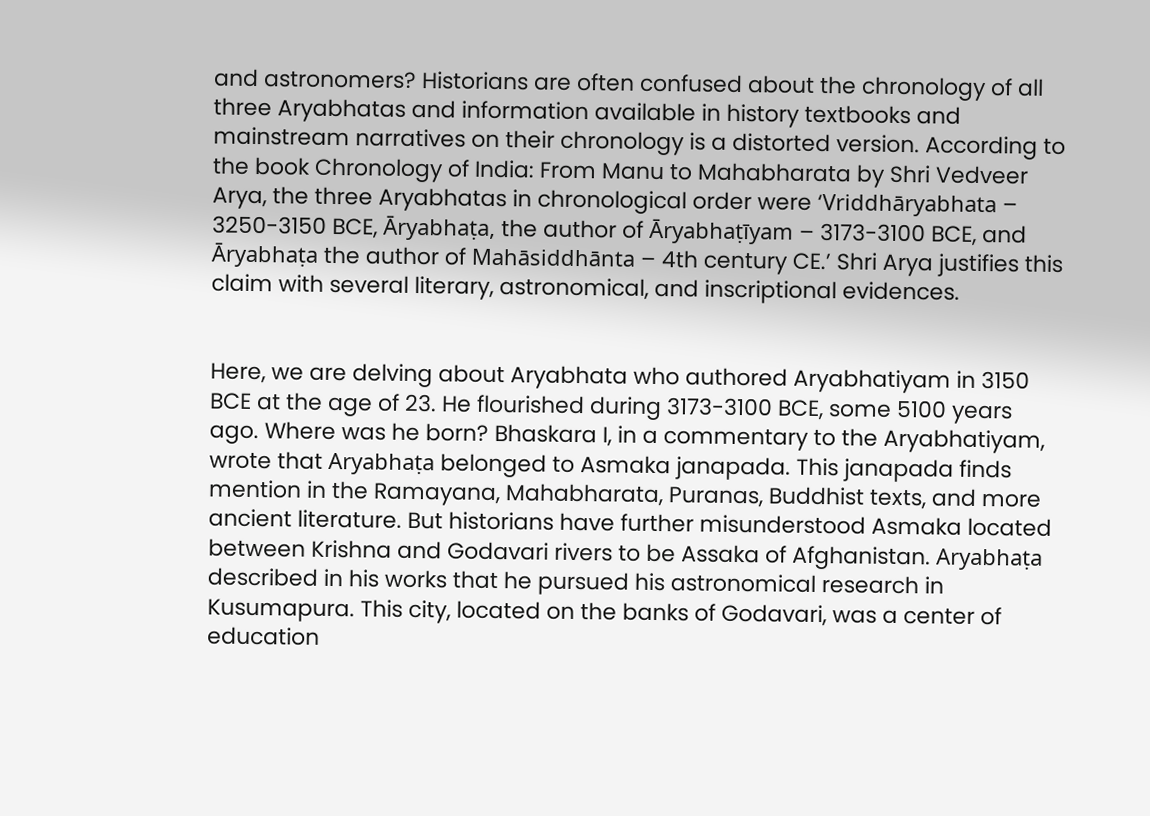and astronomers? Historians are often confused about the chronology of all three Aryabhatas and information available in history textbooks and mainstream narratives on their chronology is a distorted version. According to the book Chronology of India: From Manu to Mahabharata by Shri Vedveer Arya, the three Aryabhatas in chronological order were ‘Vriddhāryabhata – 3250-3150 BCE, Āryabhaṭa, the author of Āryabhaṭīyam – 3173-3100 BCE, and Āryabhaṭa the author of Mahāsiddhānta – 4th century CE.’ Shri Arya justifies this claim with several literary, astronomical, and inscriptional evidences.


Here, we are delving about Aryabhata who authored Aryabhatiyam in 3150 BCE at the age of 23. He flourished during 3173-3100 BCE, some 5100 years ago. Where was he born? Bhaskara I, in a commentary to the Aryabhatiyam, wrote that Aryabhaṭa belonged to Asmaka janapada. This janapada finds mention in the Ramayana, Mahabharata, Puranas, Buddhist texts, and more ancient literature. But historians have further misunderstood Asmaka located between Krishna and Godavari rivers to be Assaka of Afghanistan. Aryabhaṭa described in his works that he pursued his astronomical research in Kusumapura. This city, located on the banks of Godavari, was a center of education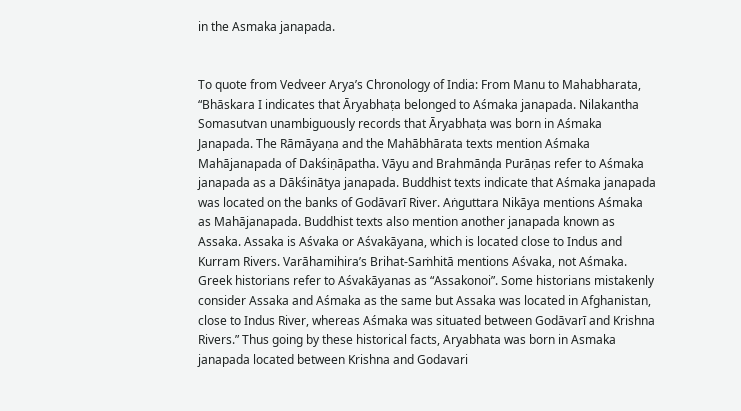in the Asmaka janapada.


To quote from Vedveer Arya’s Chronology of India: From Manu to Mahabharata, “Bhāskara I indicates that Āryabhaṭa belonged to Aśmaka janapada. Nilakantha Somasutvan unambiguously records that Āryabhaṭa was born in Aśmaka Janapada. The Rāmāyaṇa and the Mahābhārata texts mention Aśmaka Mahājanapada of Dakśiṇāpatha. Vāyu and Brahmānḍa Purāṇas refer to Aśmaka janapada as a Dākśinātya janapada. Buddhist texts indicate that Aśmaka janapada was located on the banks of Godāvarī River. Aṅguttara Nikāya mentions Aśmaka as Mahājanapada. Buddhist texts also mention another janapada known as Assaka. Assaka is Aśvaka or Aśvakāyana, which is located close to Indus and Kurram Rivers. Varāhamihira’s Brihat-Saṁhitā mentions Aśvaka, not Aśmaka. Greek historians refer to Aśvakāyanas as “Assakonoi”. Some historians mistakenly consider Assaka and Aśmaka as the same but Assaka was located in Afghanistan, close to Indus River, whereas Aśmaka was situated between Godāvarī and Krishna Rivers.” Thus going by these historical facts, Aryabhata was born in Asmaka janapada located between Krishna and Godavari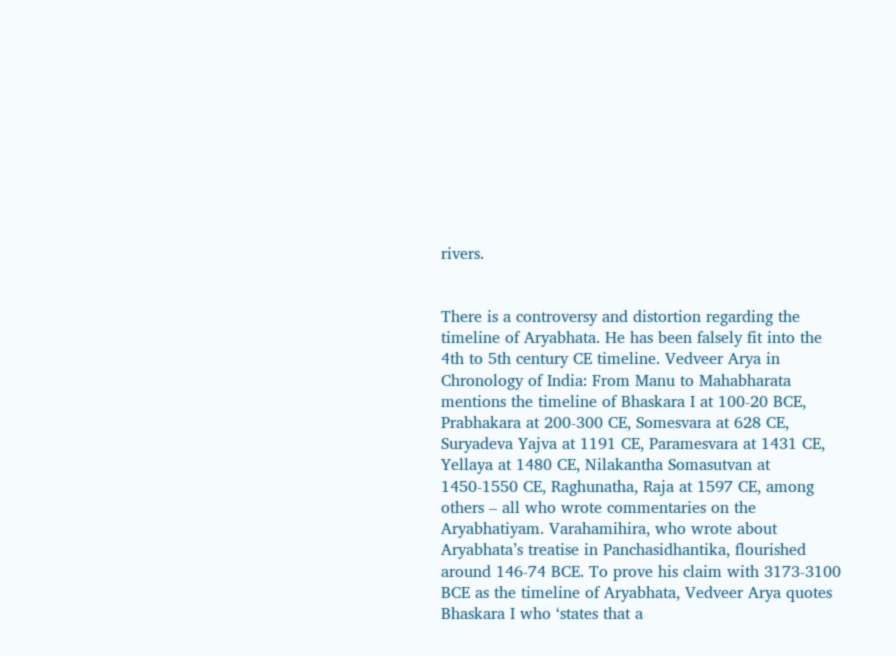rivers.


There is a controversy and distortion regarding the timeline of Aryabhata. He has been falsely fit into the 4th to 5th century CE timeline. Vedveer Arya in Chronology of India: From Manu to Mahabharata mentions the timeline of Bhaskara I at 100-20 BCE, Prabhakara at 200-300 CE, Somesvara at 628 CE, Suryadeva Yajva at 1191 CE, Paramesvara at 1431 CE, Yellaya at 1480 CE, Nilakantha Somasutvan at 1450-1550 CE, Raghunatha, Raja at 1597 CE, among others – all who wrote commentaries on the Aryabhatiyam. Varahamihira, who wrote about Aryabhata’s treatise in Panchasidhantika, flourished around 146-74 BCE. To prove his claim with 3173-3100 BCE as the timeline of Aryabhata, Vedveer Arya quotes Bhaskara I who ‘states that a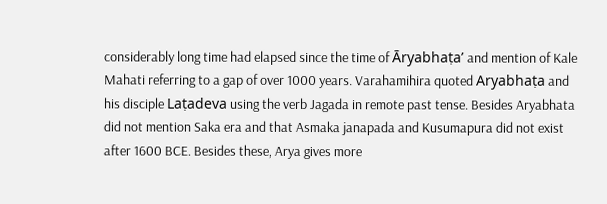considerably long time had elapsed since the time of Āryabhaṭa’ and mention of Kale Mahati referring to a gap of over 1000 years. Varahamihira quoted Aryabhaṭa and his disciple Laṭadeva using the verb Jagada in remote past tense. Besides Aryabhata did not mention Saka era and that Asmaka janapada and Kusumapura did not exist after 1600 BCE. Besides these, Arya gives more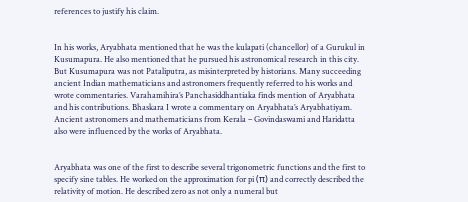references to justify his claim.


In his works, Aryabhata mentioned that he was the kulapati (chancellor) of a Gurukul in Kusumapura. He also mentioned that he pursued his astronomical research in this city. But Kusumapura was not Pataliputra, as misinterpreted by historians. Many succeeding ancient Indian mathematicians and astronomers frequently referred to his works and wrote commentaries. Varahamihira’s Panchasiddhantiaka finds mention of Aryabhata and his contributions. Bhaskara I wrote a commentary on Aryabhata’s Aryabhatiyam. Ancient astronomers and mathematicians from Kerala – Govindaswami and Haridatta also were influenced by the works of Aryabhata.


Aryabhata was one of the first to describe several trigonometric functions and the first to specify sine tables. He worked on the approximation for pi (π) and correctly described the relativity of motion. He described zero as not only a numeral but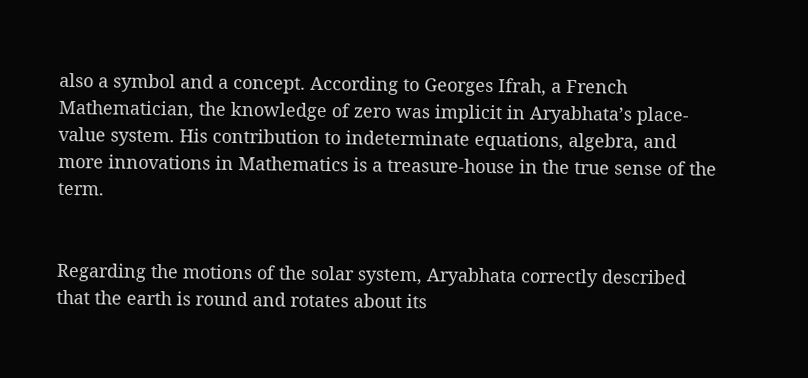also a symbol and a concept. According to Georges Ifrah, a French Mathematician, the knowledge of zero was implicit in Aryabhata’s place-value system. His contribution to indeterminate equations, algebra, and more innovations in Mathematics is a treasure-house in the true sense of the term.


Regarding the motions of the solar system, Aryabhata correctly described that the earth is round and rotates about its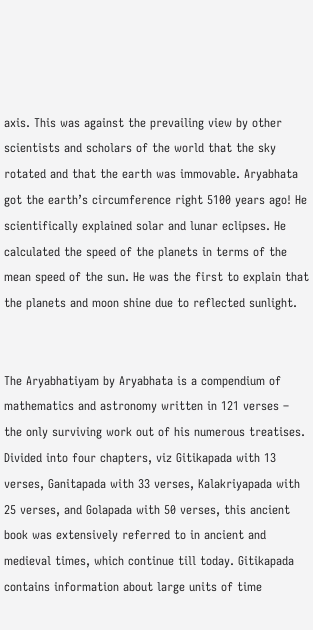axis. This was against the prevailing view by other scientists and scholars of the world that the sky rotated and that the earth was immovable. Aryabhata got the earth’s circumference right 5100 years ago! He scientifically explained solar and lunar eclipses. He calculated the speed of the planets in terms of the mean speed of the sun. He was the first to explain that the planets and moon shine due to reflected sunlight.


The Aryabhatiyam by Aryabhata is a compendium of mathematics and astronomy written in 121 verses – the only surviving work out of his numerous treatises.  Divided into four chapters, viz Gitikapada with 13 verses, Ganitapada with 33 verses, Kalakriyapada with 25 verses, and Golapada with 50 verses, this ancient book was extensively referred to in ancient and medieval times, which continue till today. Gitikapada contains information about large units of time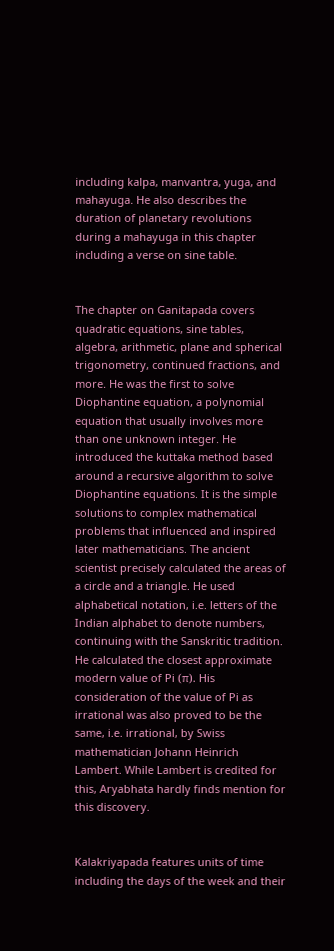including kalpa, manvantra, yuga, and mahayuga. He also describes the duration of planetary revolutions during a mahayuga in this chapter including a verse on sine table.


The chapter on Ganitapada covers quadratic equations, sine tables, algebra, arithmetic, plane and spherical trigonometry, continued fractions, and more. He was the first to solve Diophantine equation, a polynomial equation that usually involves more than one unknown integer. He introduced the kuttaka method based around a recursive algorithm to solve Diophantine equations. It is the simple solutions to complex mathematical problems that influenced and inspired later mathematicians. The ancient scientist precisely calculated the areas of a circle and a triangle. He used alphabetical notation, i.e. letters of the Indian alphabet to denote numbers, continuing with the Sanskritic tradition. He calculated the closest approximate modern value of Pi (π). His consideration of the value of Pi as irrational was also proved to be the same, i.e. irrational, by Swiss mathematician Johann Heinrich Lambert. While Lambert is credited for this, Aryabhata hardly finds mention for this discovery.


Kalakriyapada features units of time including the days of the week and their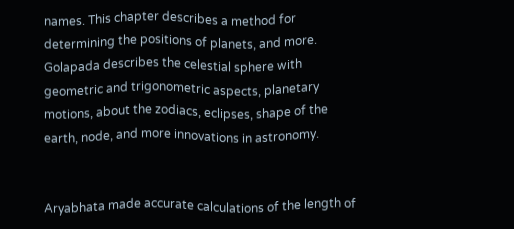names. This chapter describes a method for determining the positions of planets, and more. Golapada describes the celestial sphere with geometric and trigonometric aspects, planetary motions, about the zodiacs, eclipses, shape of the earth, node, and more innovations in astronomy.


Aryabhata made accurate calculations of the length of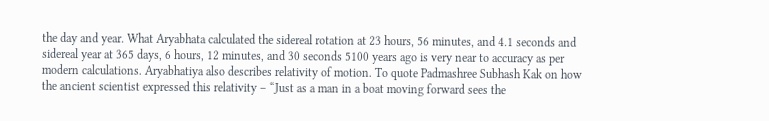the day and year. What Aryabhata calculated the sidereal rotation at 23 hours, 56 minutes, and 4.1 seconds and sidereal year at 365 days, 6 hours, 12 minutes, and 30 seconds 5100 years ago is very near to accuracy as per modern calculations. Aryabhatiya also describes relativity of motion. To quote Padmashree Subhash Kak on how the ancient scientist expressed this relativity – “Just as a man in a boat moving forward sees the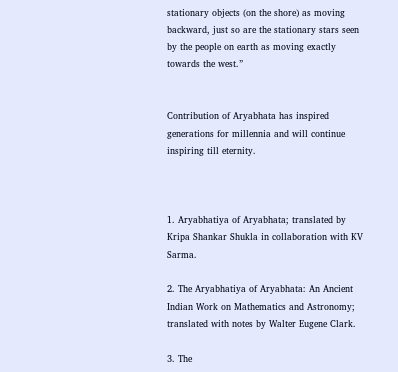stationary objects (on the shore) as moving backward, just so are the stationary stars seen by the people on earth as moving exactly towards the west.”


Contribution of Aryabhata has inspired generations for millennia and will continue inspiring till eternity.



1. Aryabhatiya of Aryabhata; translated by Kripa Shankar Shukla in collaboration with KV Sarma.

2. The Aryabhatiya of Aryabhata: An Ancient Indian Work on Mathematics and Astronomy; translated with notes by Walter Eugene Clark.

3. The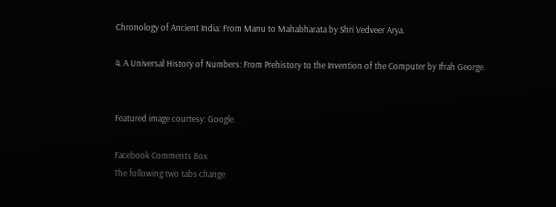Chronology of Ancient India: From Manu to Mahabharata by Shri Vedveer Arya.

4. A Universal History of Numbers: From Prehistory to the Invention of the Computer by Ifrah George.


Featured image courtesy: Google.

Facebook Comments Box
The following two tabs change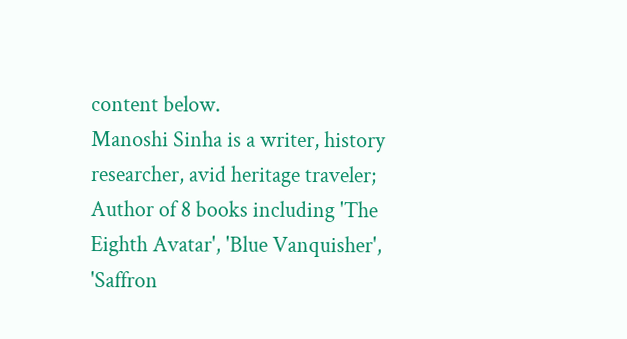content below.
Manoshi Sinha is a writer, history researcher, avid heritage traveler; Author of 8 books including 'The Eighth Avatar', 'Blue Vanquisher', 'Saffron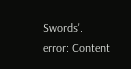Swords'.
error: Content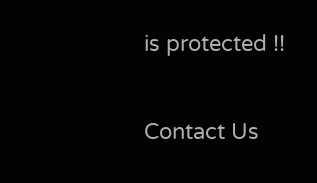is protected !!

Contact Us